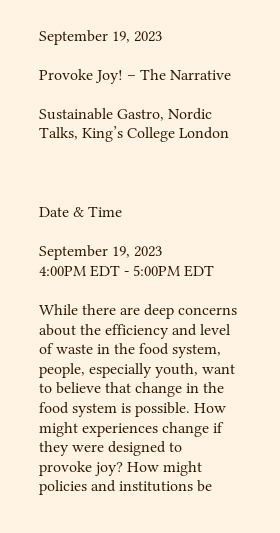September 19, 2023

Provoke Joy! – The Narrative

Sustainable Gastro, Nordic Talks, King’s College London



Date & Time

September 19, 2023
4:00PM EDT - 5:00PM EDT

While there are deep concerns about the efficiency and level of waste in the food system, people, especially youth, want to believe that change in the food system is possible. How might experiences change if they were designed to provoke joy? How might policies and institutions be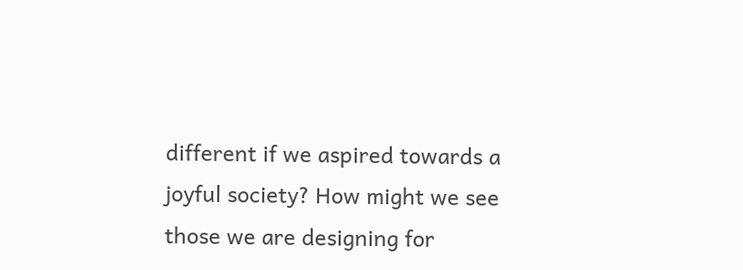different if we aspired towards a joyful society? How might we see those we are designing for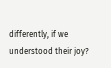differently, if we understood their joy?